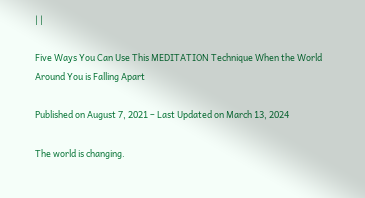| |

Five Ways You Can Use This MEDITATION Technique When the World Around You is Falling Apart

Published on August 7, 2021 – Last Updated on March 13, 2024

The world is changing.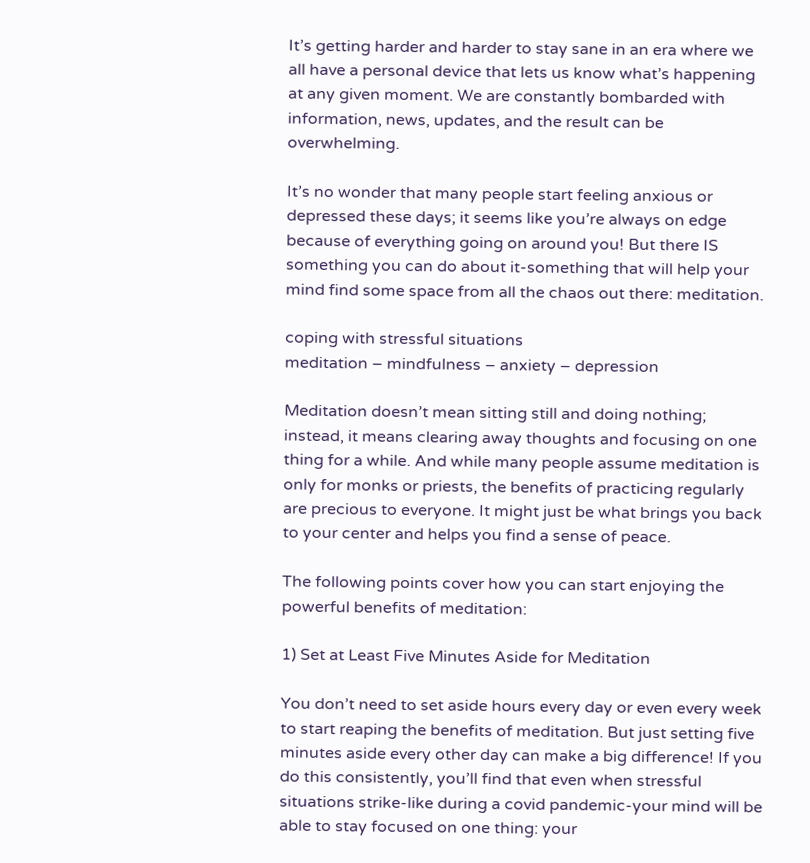It’s getting harder and harder to stay sane in an era where we all have a personal device that lets us know what’s happening at any given moment. We are constantly bombarded with information, news, updates, and the result can be overwhelming.

It’s no wonder that many people start feeling anxious or depressed these days; it seems like you’re always on edge because of everything going on around you! But there IS something you can do about it-something that will help your mind find some space from all the chaos out there: meditation.

coping with stressful situations
meditation – mindfulness – anxiety – depression

Meditation doesn’t mean sitting still and doing nothing; instead, it means clearing away thoughts and focusing on one thing for a while. And while many people assume meditation is only for monks or priests, the benefits of practicing regularly are precious to everyone. It might just be what brings you back to your center and helps you find a sense of peace.

The following points cover how you can start enjoying the powerful benefits of meditation:

1) Set at Least Five Minutes Aside for Meditation

You don’t need to set aside hours every day or even every week to start reaping the benefits of meditation. But just setting five minutes aside every other day can make a big difference! If you do this consistently, you’ll find that even when stressful situations strike-like during a covid pandemic-your mind will be able to stay focused on one thing: your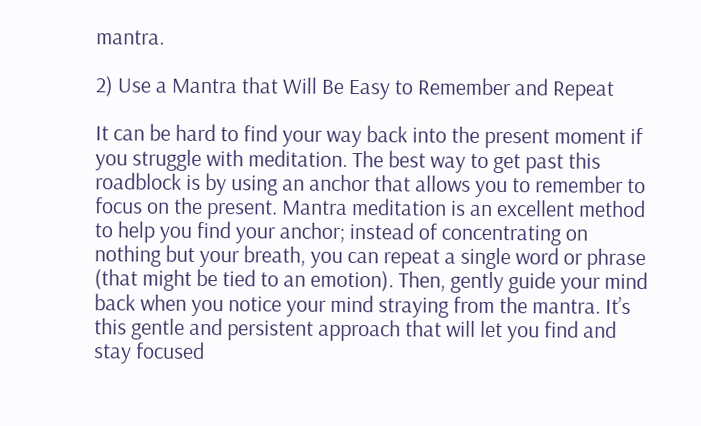mantra.

2) Use a Mantra that Will Be Easy to Remember and Repeat

It can be hard to find your way back into the present moment if you struggle with meditation. The best way to get past this roadblock is by using an anchor that allows you to remember to focus on the present. Mantra meditation is an excellent method to help you find your anchor; instead of concentrating on nothing but your breath, you can repeat a single word or phrase (that might be tied to an emotion). Then, gently guide your mind back when you notice your mind straying from the mantra. It’s this gentle and persistent approach that will let you find and stay focused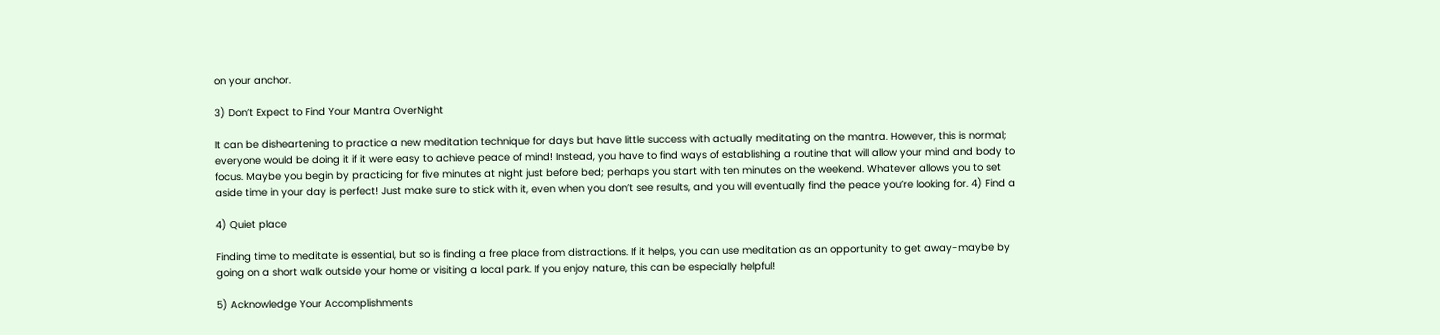on your anchor.

3) Don’t Expect to Find Your Mantra OverNight

It can be disheartening to practice a new meditation technique for days but have little success with actually meditating on the mantra. However, this is normal; everyone would be doing it if it were easy to achieve peace of mind! Instead, you have to find ways of establishing a routine that will allow your mind and body to focus. Maybe you begin by practicing for five minutes at night just before bed; perhaps you start with ten minutes on the weekend. Whatever allows you to set aside time in your day is perfect! Just make sure to stick with it, even when you don’t see results, and you will eventually find the peace you’re looking for. 4) Find a

4) Quiet place

Finding time to meditate is essential, but so is finding a free place from distractions. If it helps, you can use meditation as an opportunity to get away-maybe by going on a short walk outside your home or visiting a local park. If you enjoy nature, this can be especially helpful!

5) Acknowledge Your Accomplishments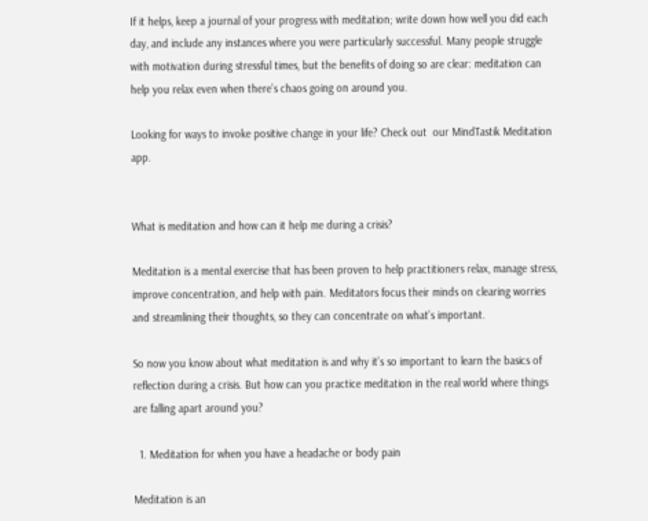If it helps, keep a journal of your progress with meditation; write down how well you did each day, and include any instances where you were particularly successful. Many people struggle with motivation during stressful times, but the benefits of doing so are clear: meditation can help you relax even when there’s chaos going on around you.

Looking for ways to invoke positive change in your life? Check out  our MindTastik Meditation app.


What is meditation and how can it help me during a crisis?

Meditation is a mental exercise that has been proven to help practitioners relax, manage stress, improve concentration, and help with pain. Meditators focus their minds on clearing worries and streamlining their thoughts, so they can concentrate on what’s important.

So now you know about what meditation is and why it’s so important to learn the basics of reflection during a crisis. But how can you practice meditation in the real world where things are falling apart around you?

  1. Meditation for when you have a headache or body pain

Meditation is an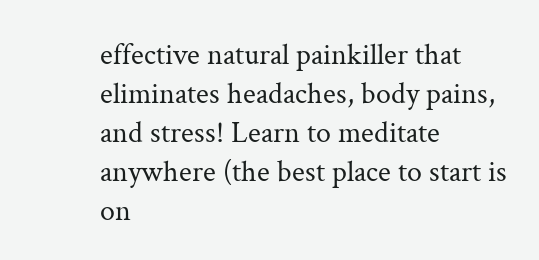effective natural painkiller that eliminates headaches, body pains, and stress! Learn to meditate anywhere (the best place to start is on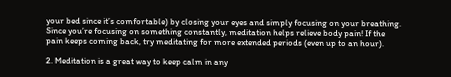your bed since it’s comfortable) by closing your eyes and simply focusing on your breathing. Since you’re focusing on something constantly, meditation helps relieve body pain! If the pain keeps coming back, try meditating for more extended periods (even up to an hour).

2. Meditation is a great way to keep calm in any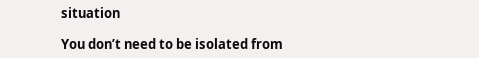situation

You don’t need to be isolated from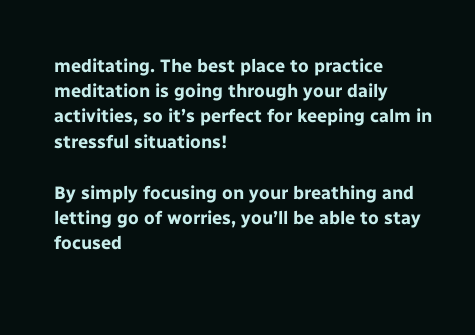meditating. The best place to practice meditation is going through your daily activities, so it’s perfect for keeping calm in stressful situations!

By simply focusing on your breathing and letting go of worries, you’ll be able to stay focused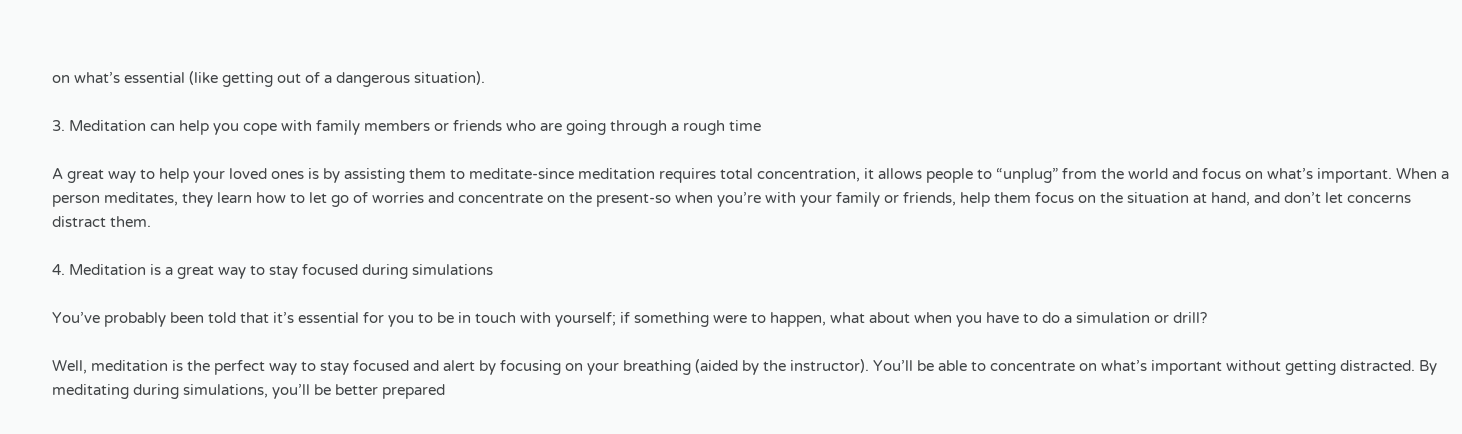on what’s essential (like getting out of a dangerous situation).

3. Meditation can help you cope with family members or friends who are going through a rough time

A great way to help your loved ones is by assisting them to meditate-since meditation requires total concentration, it allows people to “unplug” from the world and focus on what’s important. When a person meditates, they learn how to let go of worries and concentrate on the present-so when you’re with your family or friends, help them focus on the situation at hand, and don’t let concerns distract them.

4. Meditation is a great way to stay focused during simulations

You’ve probably been told that it’s essential for you to be in touch with yourself; if something were to happen, what about when you have to do a simulation or drill?

Well, meditation is the perfect way to stay focused and alert by focusing on your breathing (aided by the instructor). You’ll be able to concentrate on what’s important without getting distracted. By meditating during simulations, you’ll be better prepared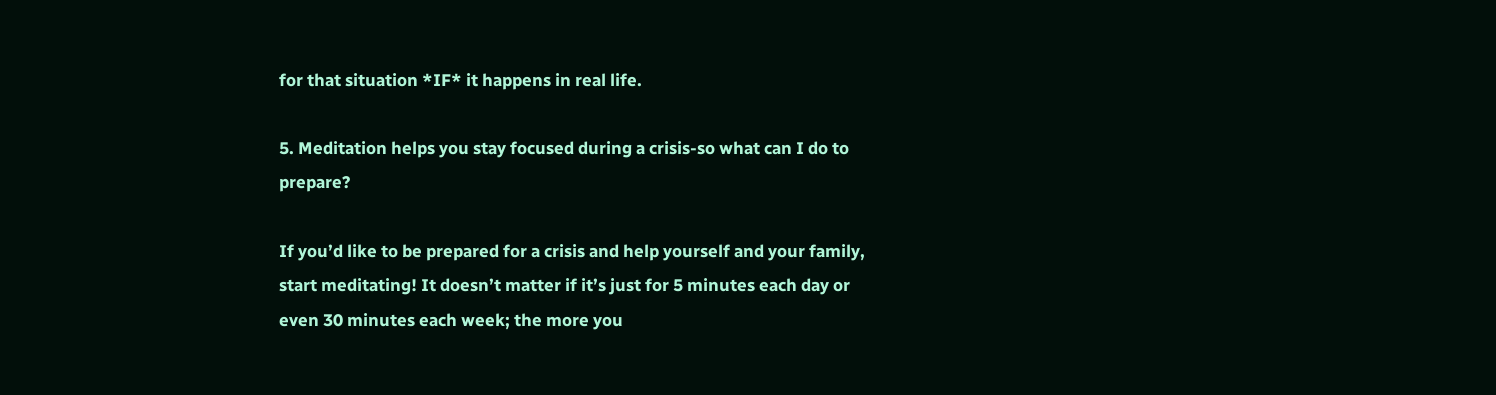for that situation *IF* it happens in real life.

5. Meditation helps you stay focused during a crisis-so what can I do to prepare?

If you’d like to be prepared for a crisis and help yourself and your family, start meditating! It doesn’t matter if it’s just for 5 minutes each day or even 30 minutes each week; the more you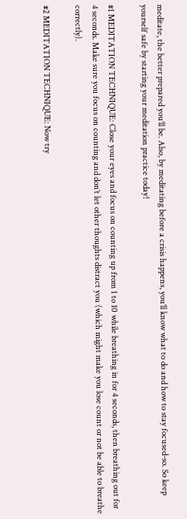meditate, the better prepared you’ll be. Also, by meditating before a crisis happens, you’ll know what to do and how to stay focused-so. So keep yourself safe by starting your meditation practice today!

#1 MEDITATION TECHNIQUE: Close your eyes and focus on counting up from 1 to 10 while breathing in for 4 seconds, then breathing out for 4 seconds. Make sure you focus on counting and don’t let other thoughts distract you (which might make you lose count or not be able to breathe correctly).

#2 MEDITATION TECHNIQUE: Now try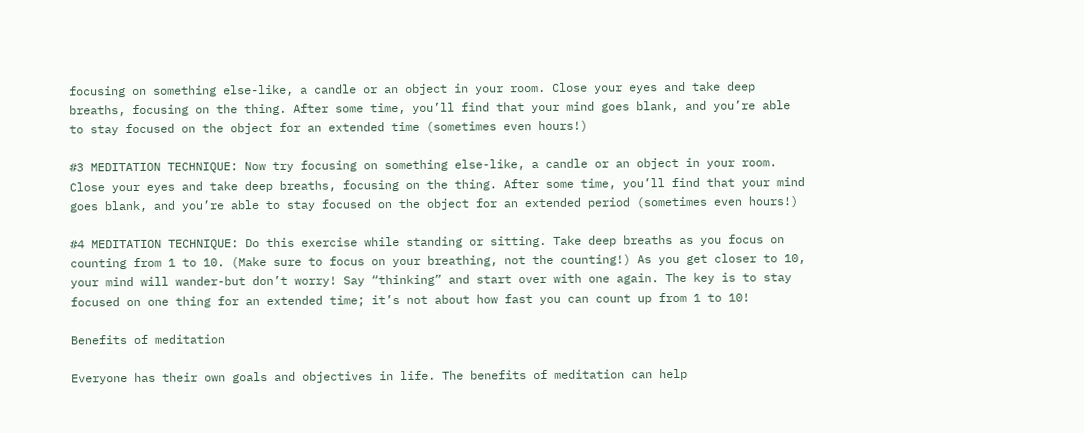focusing on something else-like, a candle or an object in your room. Close your eyes and take deep breaths, focusing on the thing. After some time, you’ll find that your mind goes blank, and you’re able to stay focused on the object for an extended time (sometimes even hours!)

#3 MEDITATION TECHNIQUE: Now try focusing on something else-like, a candle or an object in your room. Close your eyes and take deep breaths, focusing on the thing. After some time, you’ll find that your mind goes blank, and you’re able to stay focused on the object for an extended period (sometimes even hours!)

#4 MEDITATION TECHNIQUE: Do this exercise while standing or sitting. Take deep breaths as you focus on counting from 1 to 10. (Make sure to focus on your breathing, not the counting!) As you get closer to 10, your mind will wander-but don’t worry! Say “thinking” and start over with one again. The key is to stay focused on one thing for an extended time; it’s not about how fast you can count up from 1 to 10!

Benefits of meditation

Everyone has their own goals and objectives in life. The benefits of meditation can help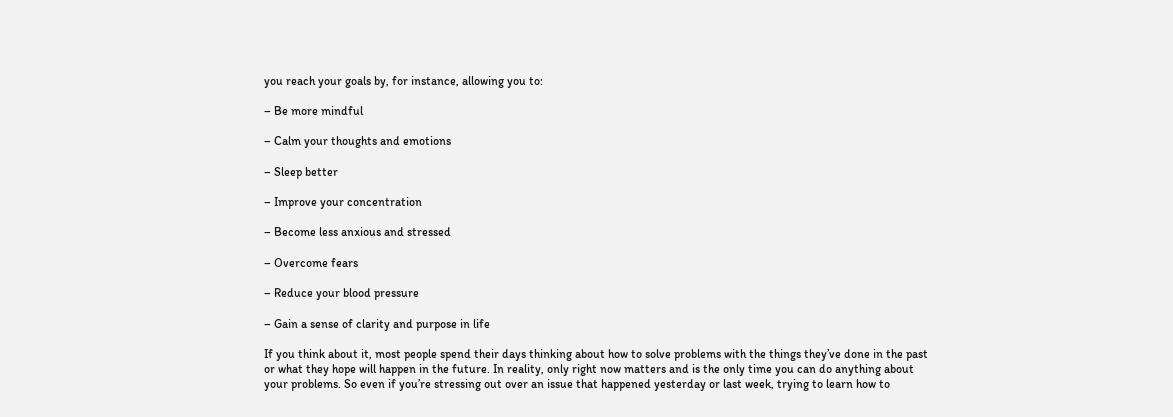you reach your goals by, for instance, allowing you to:

– Be more mindful

– Calm your thoughts and emotions

– Sleep better

– Improve your concentration

– Become less anxious and stressed

– Overcome fears

– Reduce your blood pressure

– Gain a sense of clarity and purpose in life

If you think about it, most people spend their days thinking about how to solve problems with the things they’ve done in the past or what they hope will happen in the future. In reality, only right now matters and is the only time you can do anything about your problems. So even if you’re stressing out over an issue that happened yesterday or last week, trying to learn how to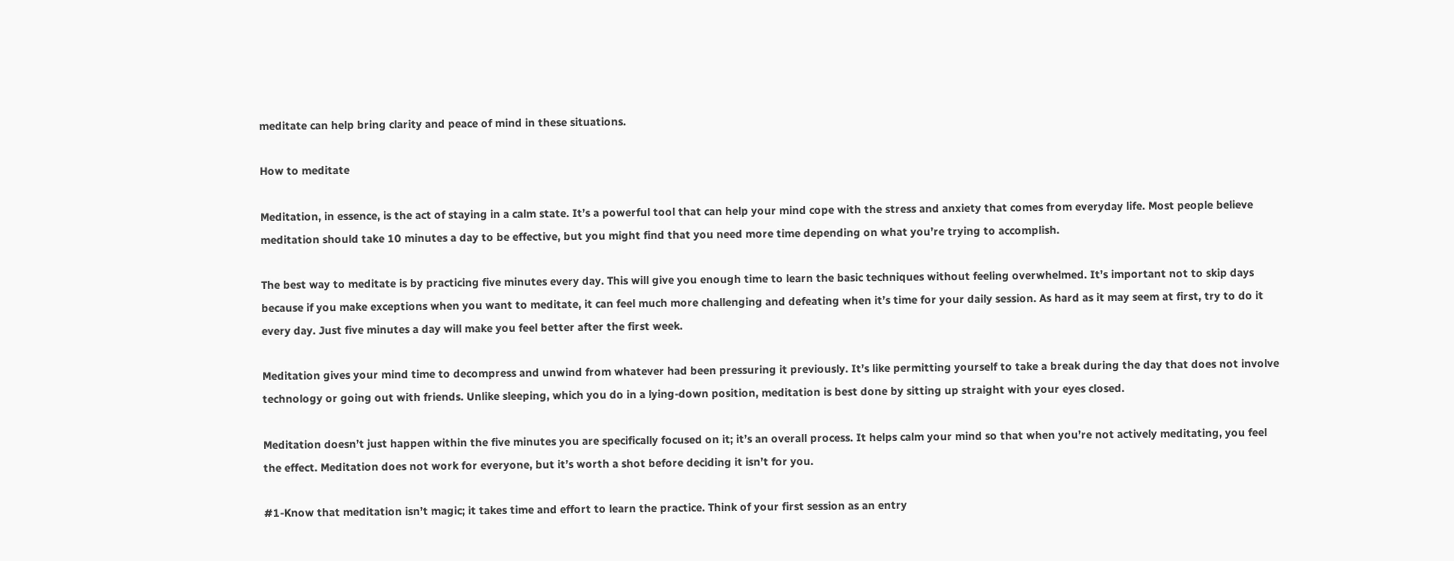meditate can help bring clarity and peace of mind in these situations.

How to meditate

Meditation, in essence, is the act of staying in a calm state. It’s a powerful tool that can help your mind cope with the stress and anxiety that comes from everyday life. Most people believe meditation should take 10 minutes a day to be effective, but you might find that you need more time depending on what you’re trying to accomplish.

The best way to meditate is by practicing five minutes every day. This will give you enough time to learn the basic techniques without feeling overwhelmed. It’s important not to skip days because if you make exceptions when you want to meditate, it can feel much more challenging and defeating when it’s time for your daily session. As hard as it may seem at first, try to do it every day. Just five minutes a day will make you feel better after the first week.

Meditation gives your mind time to decompress and unwind from whatever had been pressuring it previously. It’s like permitting yourself to take a break during the day that does not involve technology or going out with friends. Unlike sleeping, which you do in a lying-down position, meditation is best done by sitting up straight with your eyes closed.

Meditation doesn’t just happen within the five minutes you are specifically focused on it; it’s an overall process. It helps calm your mind so that when you’re not actively meditating, you feel the effect. Meditation does not work for everyone, but it’s worth a shot before deciding it isn’t for you.

#1-Know that meditation isn’t magic; it takes time and effort to learn the practice. Think of your first session as an entry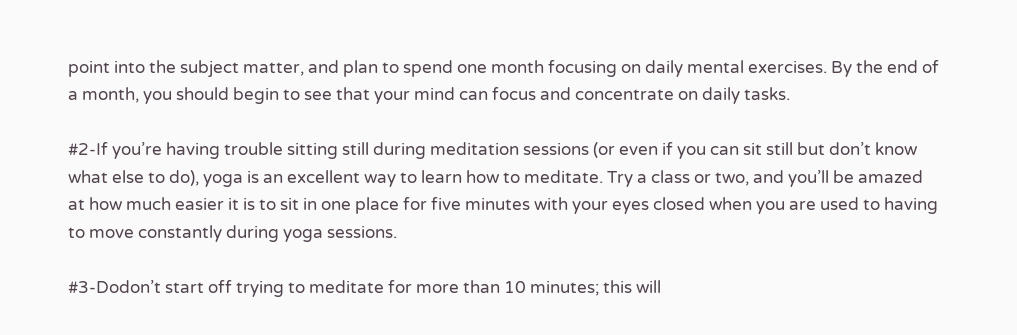point into the subject matter, and plan to spend one month focusing on daily mental exercises. By the end of a month, you should begin to see that your mind can focus and concentrate on daily tasks.

#2-If you’re having trouble sitting still during meditation sessions (or even if you can sit still but don’t know what else to do), yoga is an excellent way to learn how to meditate. Try a class or two, and you’ll be amazed at how much easier it is to sit in one place for five minutes with your eyes closed when you are used to having to move constantly during yoga sessions.

#3-Dodon’t start off trying to meditate for more than 10 minutes; this will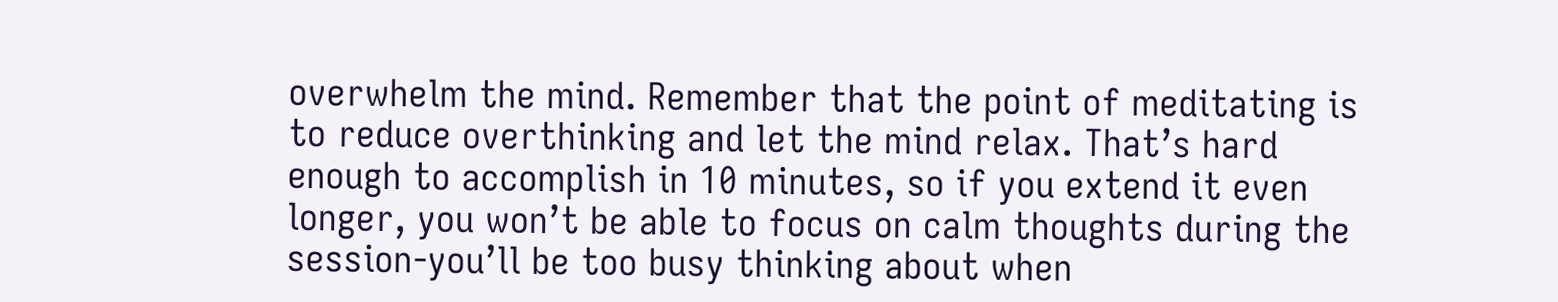overwhelm the mind. Remember that the point of meditating is to reduce overthinking and let the mind relax. That’s hard enough to accomplish in 10 minutes, so if you extend it even longer, you won’t be able to focus on calm thoughts during the session-you’ll be too busy thinking about when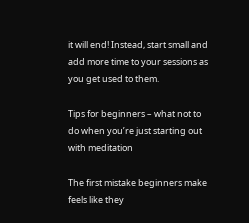it will end! Instead, start small and add more time to your sessions as you get used to them.

Tips for beginners – what not to do when you’re just starting out with meditation

The first mistake beginners make feels like they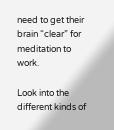need to get their brain “clear” for meditation to work.

Look into the different kinds of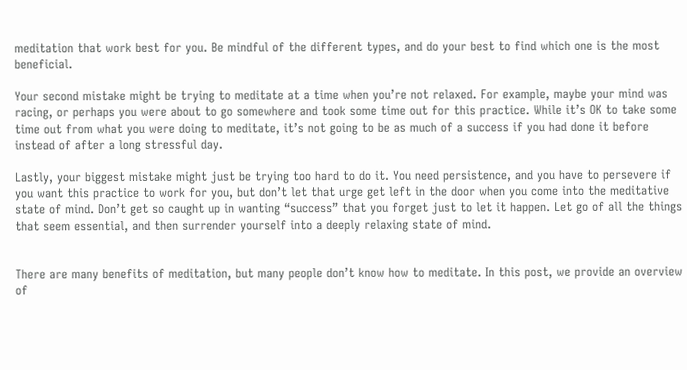meditation that work best for you. Be mindful of the different types, and do your best to find which one is the most beneficial.

Your second mistake might be trying to meditate at a time when you’re not relaxed. For example, maybe your mind was racing, or perhaps you were about to go somewhere and took some time out for this practice. While it’s OK to take some time out from what you were doing to meditate, it’s not going to be as much of a success if you had done it before instead of after a long stressful day.

Lastly, your biggest mistake might just be trying too hard to do it. You need persistence, and you have to persevere if you want this practice to work for you, but don’t let that urge get left in the door when you come into the meditative state of mind. Don’t get so caught up in wanting “success” that you forget just to let it happen. Let go of all the things that seem essential, and then surrender yourself into a deeply relaxing state of mind.


There are many benefits of meditation, but many people don’t know how to meditate. In this post, we provide an overview of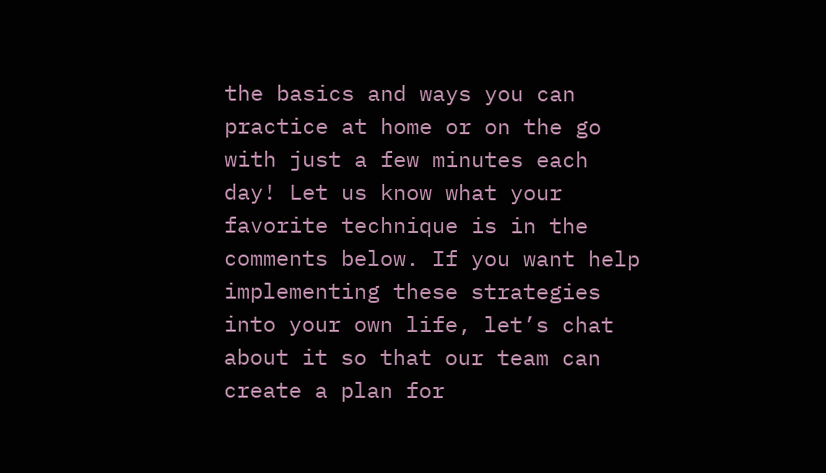the basics and ways you can practice at home or on the go with just a few minutes each day! Let us know what your favorite technique is in the comments below. If you want help implementing these strategies into your own life, let’s chat about it so that our team can create a plan for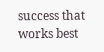success that works best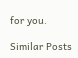for you.

Similar Posts